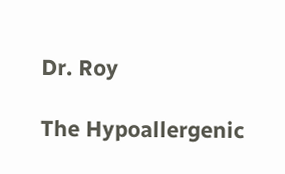Dr. Roy

The Hypoallergenic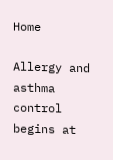Home

Allergy and asthma control begins at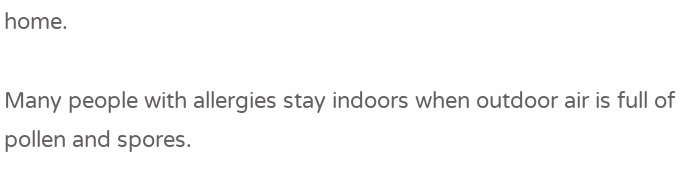home.

Many people with allergies stay indoors when outdoor air is full of pollen and spores.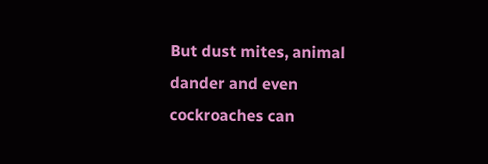But dust mites, animal dander and even cockroaches can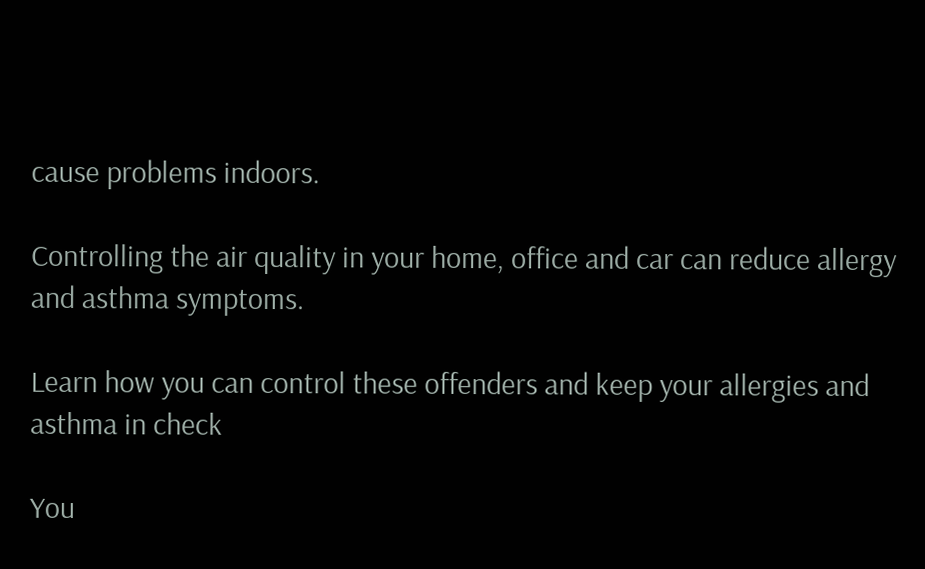cause problems indoors.

Controlling the air quality in your home, office and car can reduce allergy and asthma symptoms.

Learn how you can control these offenders and keep your allergies and asthma in check

You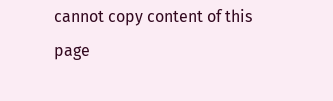cannot copy content of this page